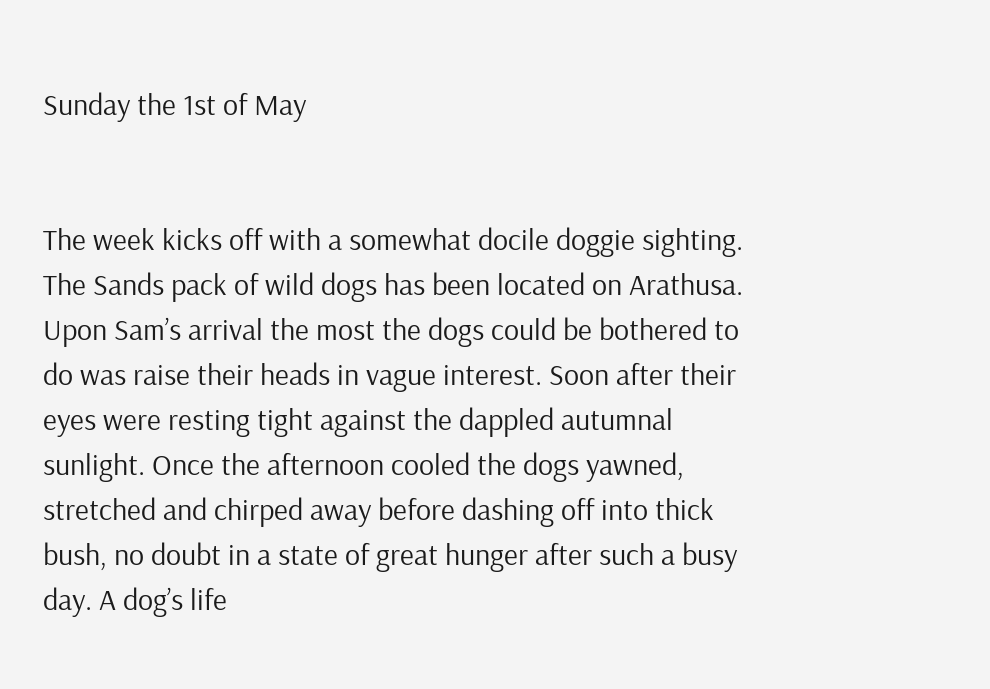Sunday the 1st of May


The week kicks off with a somewhat docile doggie sighting. The Sands pack of wild dogs has been located on Arathusa. Upon Sam’s arrival the most the dogs could be bothered to do was raise their heads in vague interest. Soon after their eyes were resting tight against the dappled autumnal sunlight. Once the afternoon cooled the dogs yawned, stretched and chirped away before dashing off into thick bush, no doubt in a state of great hunger after such a busy day. A dog’s life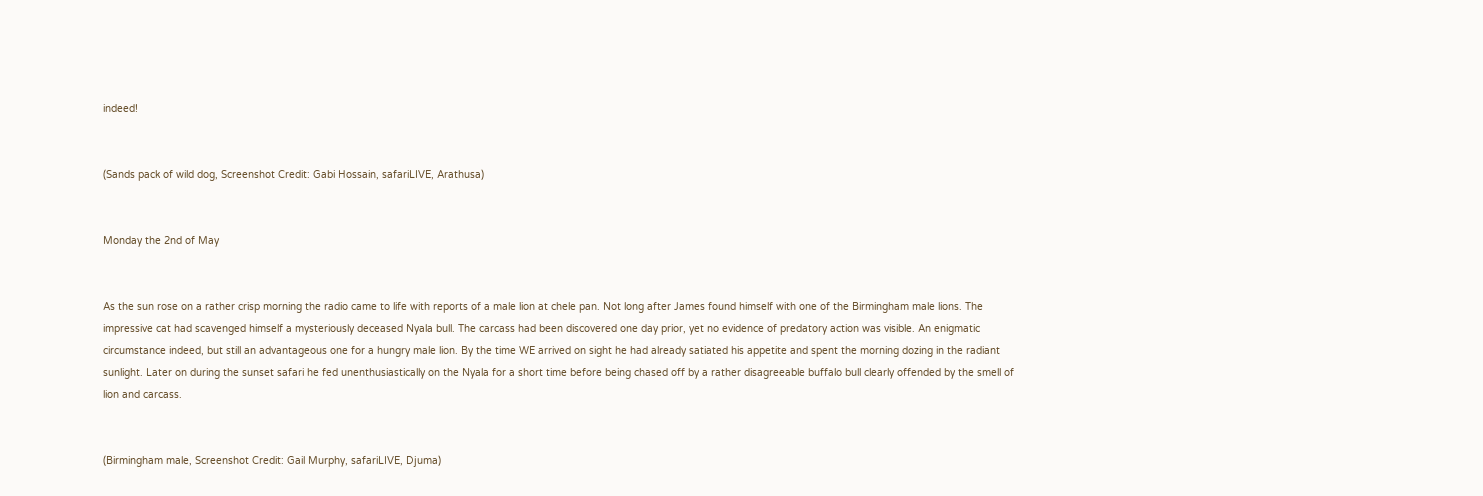indeed!


(Sands pack of wild dog, Screenshot Credit: Gabi Hossain, safariLIVE, Arathusa)


Monday the 2nd of May


As the sun rose on a rather crisp morning the radio came to life with reports of a male lion at chele pan. Not long after James found himself with one of the Birmingham male lions. The impressive cat had scavenged himself a mysteriously deceased Nyala bull. The carcass had been discovered one day prior, yet no evidence of predatory action was visible. An enigmatic circumstance indeed, but still an advantageous one for a hungry male lion. By the time WE arrived on sight he had already satiated his appetite and spent the morning dozing in the radiant sunlight. Later on during the sunset safari he fed unenthusiastically on the Nyala for a short time before being chased off by a rather disagreeable buffalo bull clearly offended by the smell of lion and carcass.


(Birmingham male, Screenshot Credit: Gail Murphy, safariLIVE, Djuma)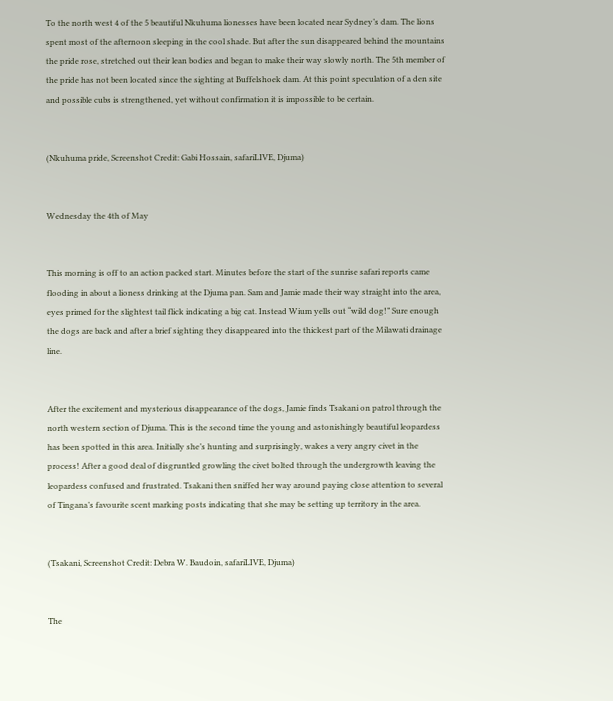To the north west 4 of the 5 beautiful Nkuhuma lionesses have been located near Sydney’s dam. The lions spent most of the afternoon sleeping in the cool shade. But after the sun disappeared behind the mountains the pride rose, stretched out their lean bodies and began to make their way slowly north. The 5th member of the pride has not been located since the sighting at Buffelshoek dam. At this point speculation of a den site and possible cubs is strengthened, yet without confirmation it is impossible to be certain.


(Nkuhuma pride, Screenshot Credit: Gabi Hossain, safariLIVE, Djuma)


Wednesday the 4th of May


This morning is off to an action packed start. Minutes before the start of the sunrise safari reports came flooding in about a lioness drinking at the Djuma pan. Sam and Jamie made their way straight into the area, eyes primed for the slightest tail flick indicating a big cat. Instead Wium yells out “wild dog!” Sure enough the dogs are back and after a brief sighting they disappeared into the thickest part of the Milawati drainage line.


After the excitement and mysterious disappearance of the dogs, Jamie finds Tsakani on patrol through the north western section of Djuma. This is the second time the young and astonishingly beautiful leopardess has been spotted in this area. Initially she’s hunting and surprisingly, wakes a very angry civet in the process! After a good deal of disgruntled growling the civet bolted through the undergrowth leaving the leopardess confused and frustrated. Tsakani then sniffed her way around paying close attention to several of Tingana’s favourite scent marking posts indicating that she may be setting up territory in the area.


(Tsakani, Screenshot Credit: Debra W. Baudoin, safariLIVE, Djuma)


The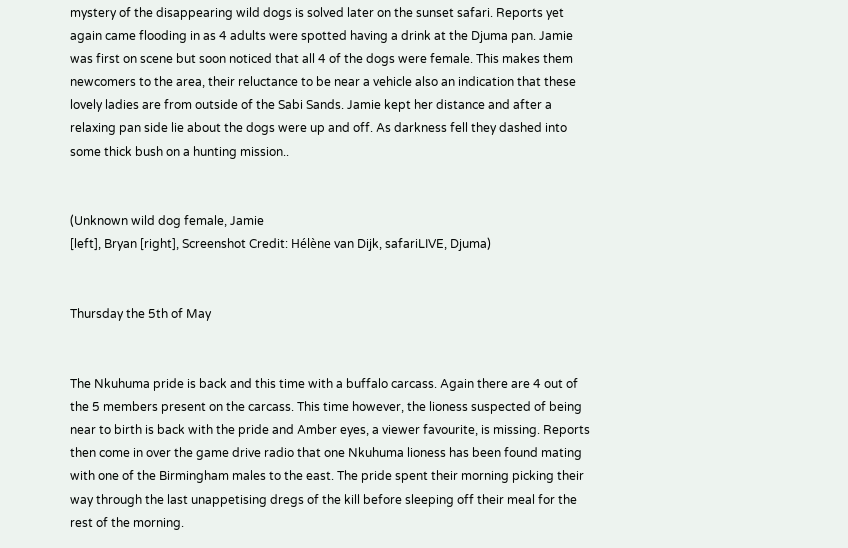mystery of the disappearing wild dogs is solved later on the sunset safari. Reports yet again came flooding in as 4 adults were spotted having a drink at the Djuma pan. Jamie was first on scene but soon noticed that all 4 of the dogs were female. This makes them newcomers to the area, their reluctance to be near a vehicle also an indication that these lovely ladies are from outside of the Sabi Sands. Jamie kept her distance and after a relaxing pan side lie about the dogs were up and off. As darkness fell they dashed into some thick bush on a hunting mission..


(Unknown wild dog female, Jamie
[left], Bryan [right], Screenshot Credit: Hélène van Dijk, safariLIVE, Djuma)


Thursday the 5th of May


The Nkuhuma pride is back and this time with a buffalo carcass. Again there are 4 out of the 5 members present on the carcass. This time however, the lioness suspected of being near to birth is back with the pride and Amber eyes, a viewer favourite, is missing. Reports then come in over the game drive radio that one Nkuhuma lioness has been found mating with one of the Birmingham males to the east. The pride spent their morning picking their way through the last unappetising dregs of the kill before sleeping off their meal for the rest of the morning.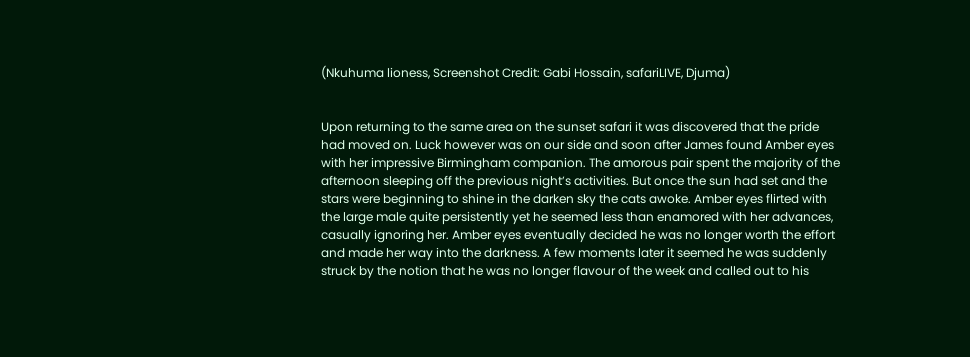(Nkuhuma lioness, Screenshot Credit: Gabi Hossain, safariLIVE, Djuma)


Upon returning to the same area on the sunset safari it was discovered that the pride had moved on. Luck however was on our side and soon after James found Amber eyes with her impressive Birmingham companion. The amorous pair spent the majority of the afternoon sleeping off the previous night’s activities. But once the sun had set and the stars were beginning to shine in the darken sky the cats awoke. Amber eyes flirted with the large male quite persistently yet he seemed less than enamored with her advances, casually ignoring her. Amber eyes eventually decided he was no longer worth the effort and made her way into the darkness. A few moments later it seemed he was suddenly struck by the notion that he was no longer flavour of the week and called out to his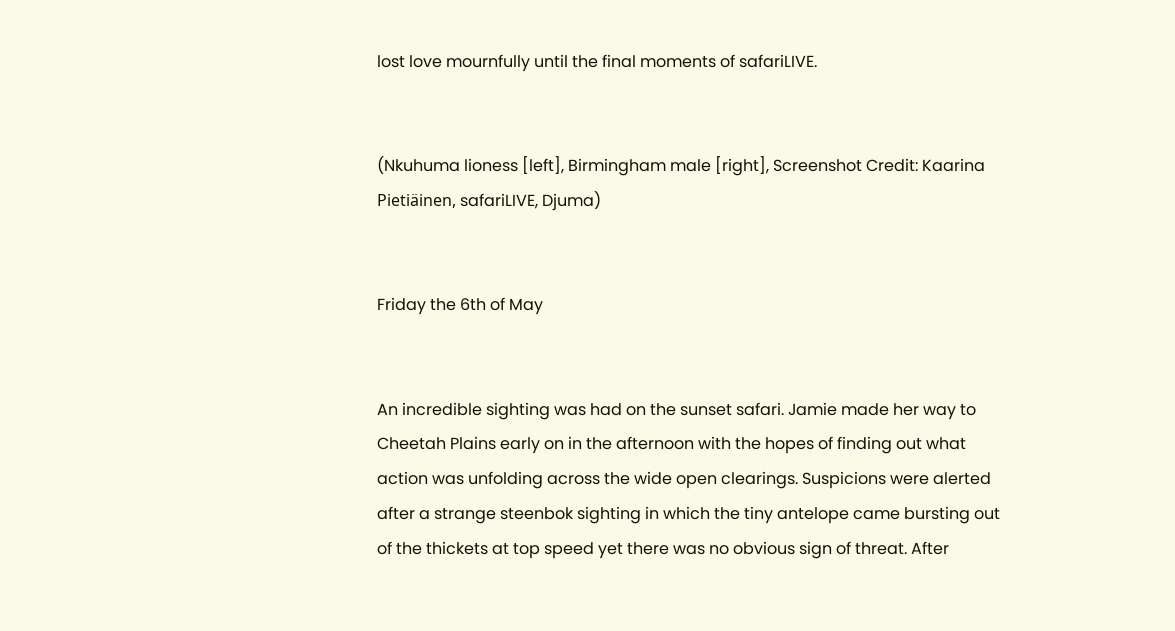lost love mournfully until the final moments of safariLIVE.


(Nkuhuma lioness [left], Birmingham male [right], Screenshot Credit: Kaarina Pietiäinen, safariLIVE, Djuma)


Friday the 6th of May


An incredible sighting was had on the sunset safari. Jamie made her way to Cheetah Plains early on in the afternoon with the hopes of finding out what action was unfolding across the wide open clearings. Suspicions were alerted after a strange steenbok sighting in which the tiny antelope came bursting out of the thickets at top speed yet there was no obvious sign of threat. After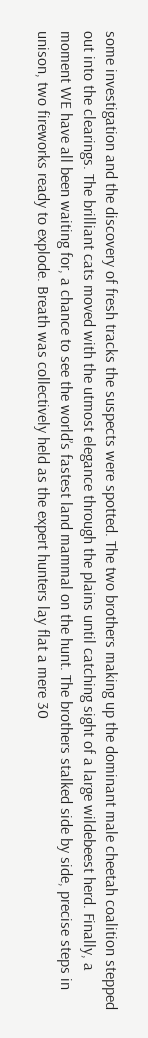some investigation and the discovery of fresh tracks the suspects were spotted. The two brothers making up the dominant male cheetah coalition stepped out into the clearings. The brilliant cats moved with the utmost elegance through the plains until catching sight of a large wildebeest herd. Finally, a moment WE have all been waiting for, a chance to see the world’s fastest land mammal on the hunt. The brothers stalked side by side, precise steps in unison, two fireworks ready to explode. Breath was collectively held as the expert hunters lay flat a mere 30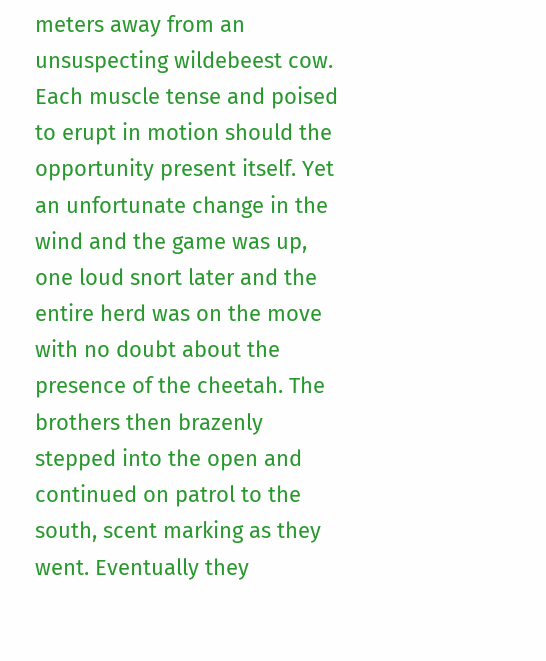meters away from an unsuspecting wildebeest cow. Each muscle tense and poised to erupt in motion should the opportunity present itself. Yet an unfortunate change in the wind and the game was up, one loud snort later and the entire herd was on the move with no doubt about the presence of the cheetah. The brothers then brazenly stepped into the open and continued on patrol to the south, scent marking as they went. Eventually they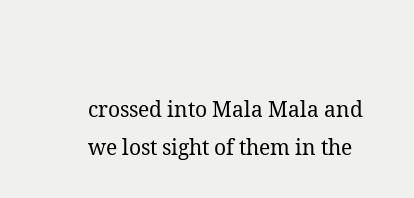crossed into Mala Mala and we lost sight of them in the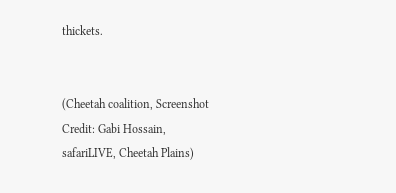thickets.


(Cheetah coalition, Screenshot Credit: Gabi Hossain, safariLIVE, Cheetah Plains)